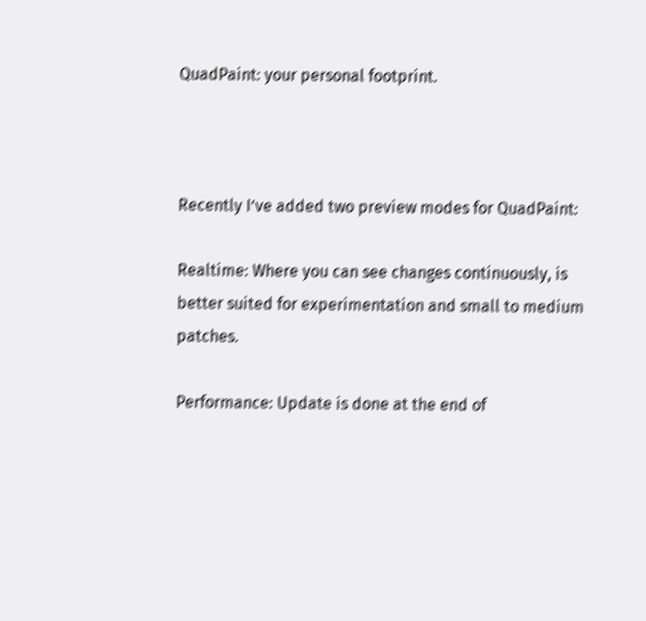QuadPaint: your personal footprint.



Recently I’ve added two preview modes for QuadPaint:

Realtime: Where you can see changes continuously, is better suited for experimentation and small to medium patches.

Performance: Update is done at the end of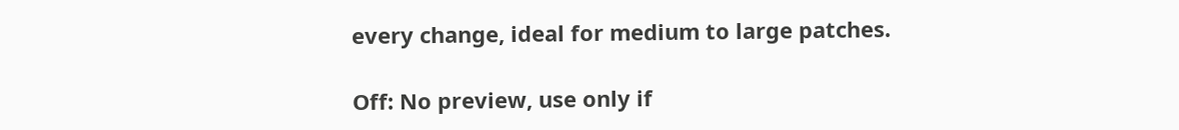every change, ideal for medium to large patches.

Off: No preview, use only if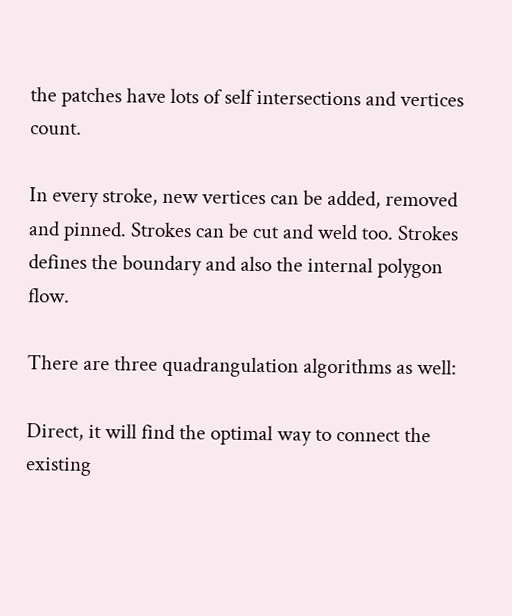the patches have lots of self intersections and vertices count.

In every stroke, new vertices can be added, removed and pinned. Strokes can be cut and weld too. Strokes defines the boundary and also the internal polygon flow.

There are three quadrangulation algorithms as well:

Direct, it will find the optimal way to connect the existing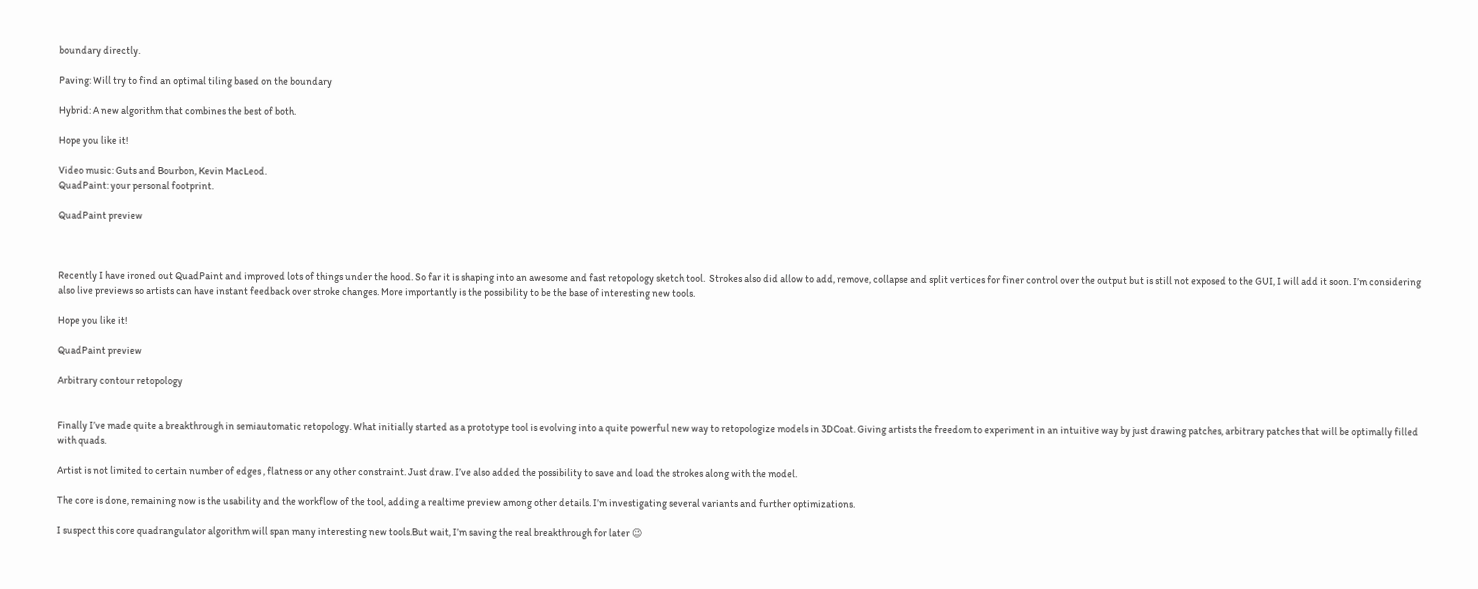boundary directly.

Paving: Will try to find an optimal tiling based on the boundary

Hybrid: A new algorithm that combines the best of both.

Hope you like it!

Video music: Guts and Bourbon, Kevin MacLeod.
QuadPaint: your personal footprint.

QuadPaint preview



Recently I have ironed out QuadPaint and improved lots of things under the hood. So far it is shaping into an awesome and fast retopology sketch tool.  Strokes also did allow to add, remove, collapse and split vertices for finer control over the output but is still not exposed to the GUI, I will add it soon. I’m considering also live previews so artists can have instant feedback over stroke changes. More importantly is the possibility to be the base of interesting new tools.

Hope you like it!

QuadPaint preview

Arbitrary contour retopology


Finally I’ve made quite a breakthrough in semiautomatic retopology. What initially started as a prototype tool is evolving into a quite powerful new way to retopologize models in 3DCoat. Giving artists the freedom to experiment in an intuitive way by just drawing patches, arbitrary patches that will be optimally filled with quads.

Artist is not limited to certain number of edges , flatness or any other constraint. Just draw. I’ve also added the possibility to save and load the strokes along with the model.

The core is done, remaining now is the usability and the workflow of the tool, adding a realtime preview among other details. I’m investigating several variants and further optimizations.

I suspect this core quadrangulator algorithm will span many interesting new tools.But wait, I’m saving the real breakthrough for later 😉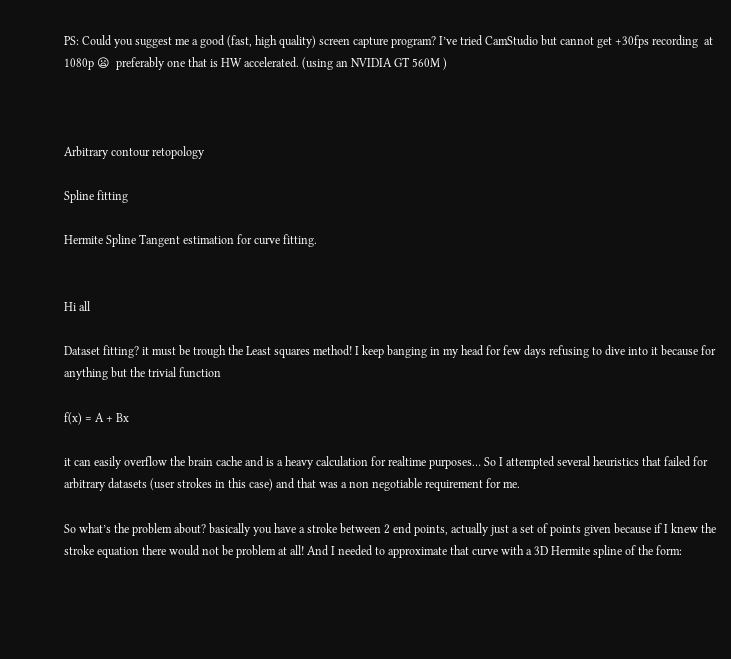PS: Could you suggest me a good (fast, high quality) screen capture program? I’ve tried CamStudio but cannot get +30fps recording  at 1080p 😦  preferably one that is HW accelerated. (using an NVIDIA GT 560M )



Arbitrary contour retopology

Spline fitting

Hermite Spline Tangent estimation for curve fitting.


Hi all

Dataset fitting? it must be trough the Least squares method! I keep banging in my head for few days refusing to dive into it because for anything but the trivial function

f(x) = A + Bx

it can easily overflow the brain cache and is a heavy calculation for realtime purposes… So I attempted several heuristics that failed for arbitrary datasets (user strokes in this case) and that was a non negotiable requirement for me.

So what’s the problem about? basically you have a stroke between 2 end points, actually just a set of points given because if I knew the stroke equation there would not be problem at all! And I needed to approximate that curve with a 3D Hermite spline of the form: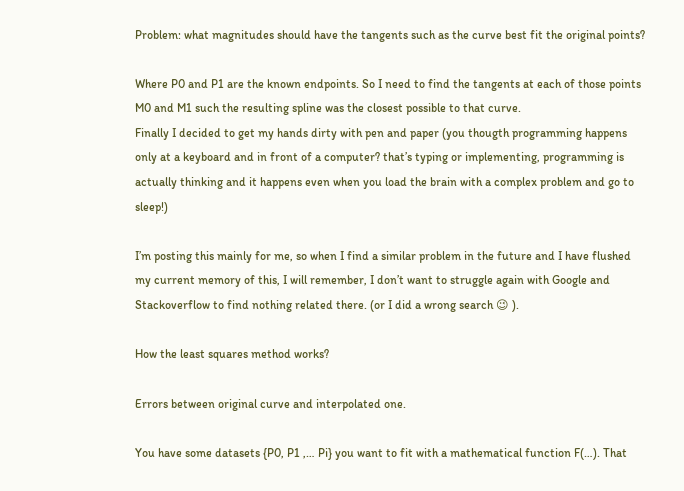Problem: what magnitudes should have the tangents such as the curve best fit the original points?

Where P0 and P1 are the known endpoints. So I need to find the tangents at each of those points M0 and M1 such the resulting spline was the closest possible to that curve.
Finally I decided to get my hands dirty with pen and paper (you thougth programming happens only at a keyboard and in front of a computer? that’s typing or implementing, programming is actually thinking and it happens even when you load the brain with a complex problem and go to sleep!)

I’m posting this mainly for me, so when I find a similar problem in the future and I have flushed my current memory of this, I will remember, I don’t want to struggle again with Google and Stackoverflow to find nothing related there. (or I did a wrong search 😉 ).

How the least squares method works?

Errors between original curve and interpolated one.

You have some datasets {P0, P1 ,… Pi} you want to fit with a mathematical function F(…). That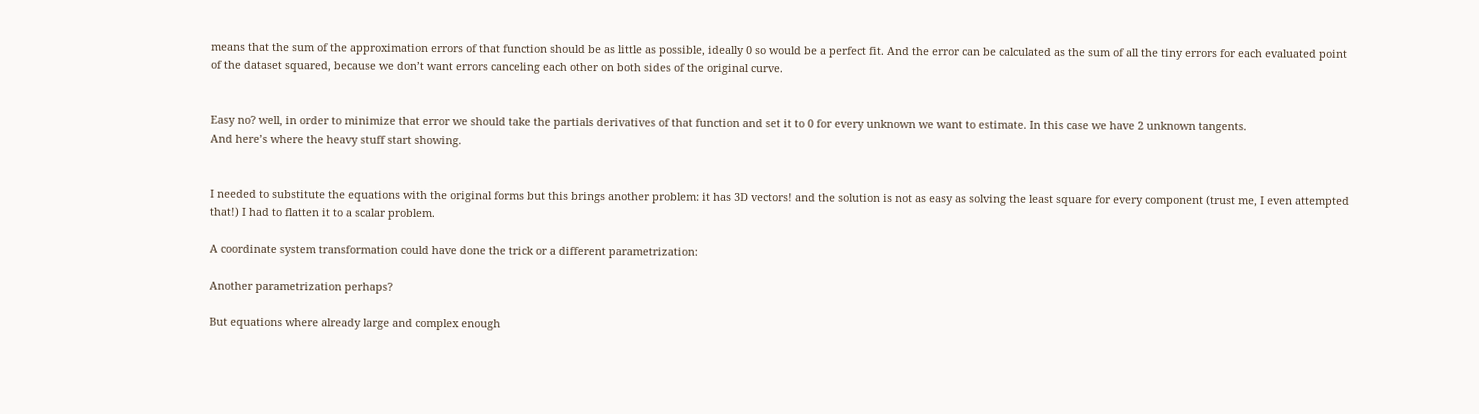means that the sum of the approximation errors of that function should be as little as possible, ideally 0 so would be a perfect fit. And the error can be calculated as the sum of all the tiny errors for each evaluated point of the dataset squared, because we don’t want errors canceling each other on both sides of the original curve.


Easy no? well, in order to minimize that error we should take the partials derivatives of that function and set it to 0 for every unknown we want to estimate. In this case we have 2 unknown tangents.
And here’s where the heavy stuff start showing.


I needed to substitute the equations with the original forms but this brings another problem: it has 3D vectors! and the solution is not as easy as solving the least square for every component (trust me, I even attempted that!) I had to flatten it to a scalar problem.

A coordinate system transformation could have done the trick or a different parametrization:

Another parametrization perhaps?

But equations where already large and complex enough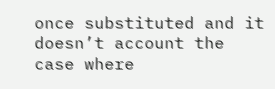once substituted and it doesn’t account the case where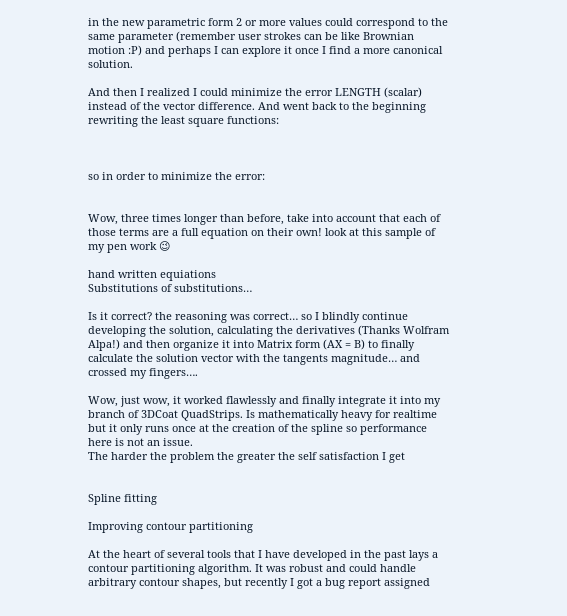in the new parametric form 2 or more values could correspond to the same parameter (remember user strokes can be like Brownian motion :P) and perhaps I can explore it once I find a more canonical solution.

And then I realized I could minimize the error LENGTH (scalar) instead of the vector difference. And went back to the beginning rewriting the least square functions:



so in order to minimize the error:


Wow, three times longer than before, take into account that each of those terms are a full equation on their own! look at this sample of my pen work 😉

hand written equiations
Substitutions of substitutions…

Is it correct? the reasoning was correct… so I blindly continue developing the solution, calculating the derivatives (Thanks Wolfram Alpa!) and then organize it into Matrix form (AX = B) to finally calculate the solution vector with the tangents magnitude… and crossed my fingers….

Wow, just wow, it worked flawlessly and finally integrate it into my branch of 3DCoat QuadStrips. Is mathematically heavy for realtime but it only runs once at the creation of the spline so performance here is not an issue.
The harder the problem the greater the self satisfaction I get


Spline fitting

Improving contour partitioning

At the heart of several tools that I have developed in the past lays a contour partitioning algorithm. It was robust and could handle arbitrary contour shapes, but recently I got a bug report assigned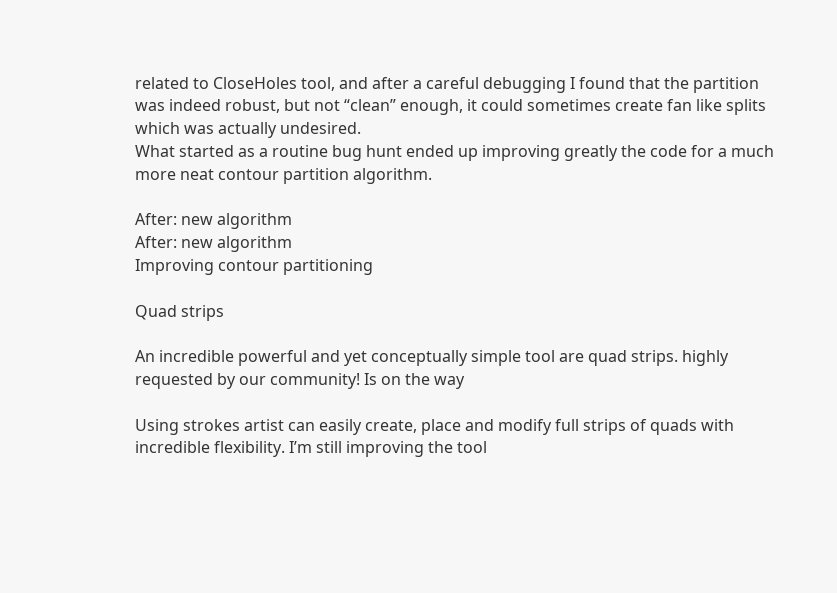related to CloseHoles tool, and after a careful debugging I found that the partition was indeed robust, but not “clean” enough, it could sometimes create fan like splits which was actually undesired.
What started as a routine bug hunt ended up improving greatly the code for a much more neat contour partition algorithm.

After: new algorithm
After: new algorithm
Improving contour partitioning

Quad strips

An incredible powerful and yet conceptually simple tool are quad strips. highly requested by our community! Is on the way

Using strokes artist can easily create, place and modify full strips of quads with incredible flexibility. I’m still improving the tool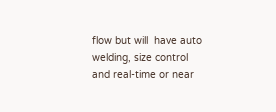flow but will  have auto welding, size control and real-time or near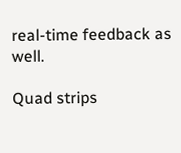real-time feedback as well.

Quad strips